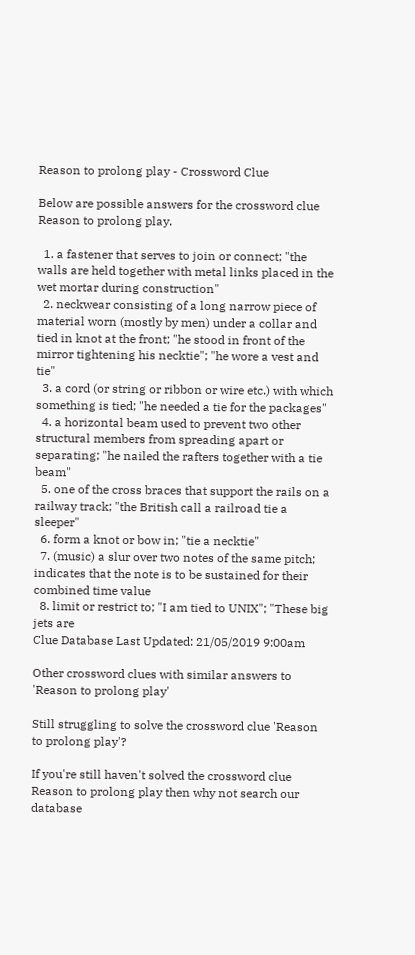Reason to prolong play - Crossword Clue

Below are possible answers for the crossword clue Reason to prolong play.

  1. a fastener that serves to join or connect; "the walls are held together with metal links placed in the wet mortar during construction"
  2. neckwear consisting of a long narrow piece of material worn (mostly by men) under a collar and tied in knot at the front; "he stood in front of the mirror tightening his necktie"; "he wore a vest and tie"
  3. a cord (or string or ribbon or wire etc.) with which something is tied; "he needed a tie for the packages"
  4. a horizontal beam used to prevent two other structural members from spreading apart or separating; "he nailed the rafters together with a tie beam"
  5. one of the cross braces that support the rails on a railway track; "the British call a railroad tie a sleeper"
  6. form a knot or bow in; "tie a necktie"
  7. (music) a slur over two notes of the same pitch; indicates that the note is to be sustained for their combined time value
  8. limit or restrict to; "I am tied to UNIX"; "These big jets are
Clue Database Last Updated: 21/05/2019 9:00am

Other crossword clues with similar answers to 'Reason to prolong play'

Still struggling to solve the crossword clue 'Reason to prolong play'?

If you're still haven't solved the crossword clue Reason to prolong play then why not search our database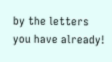by the letters you have already!